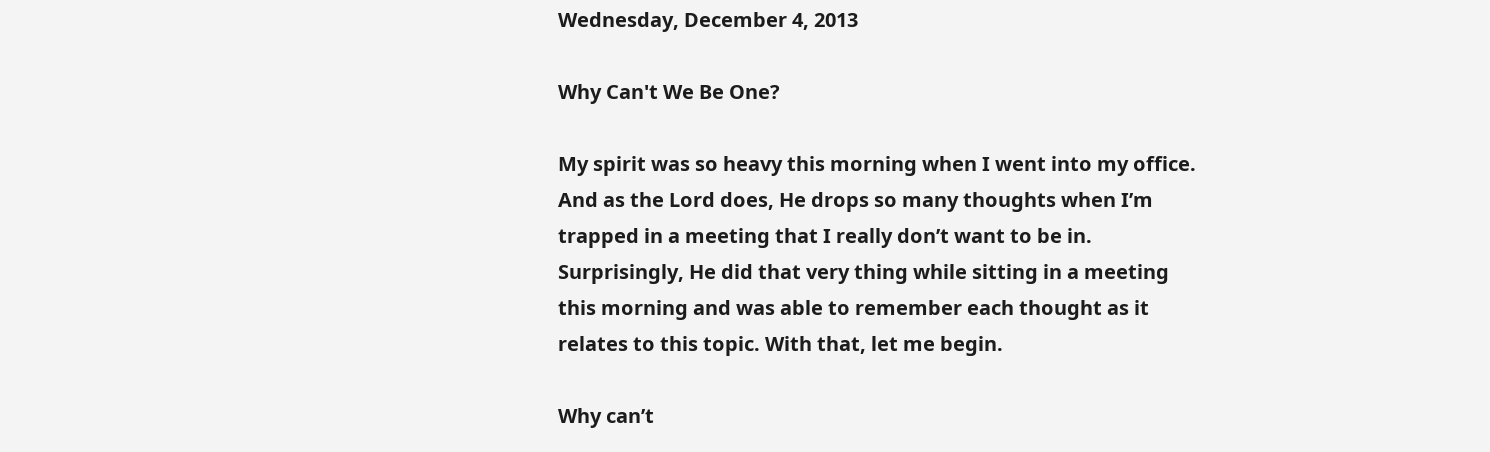Wednesday, December 4, 2013

Why Can't We Be One?

My spirit was so heavy this morning when I went into my office. And as the Lord does, He drops so many thoughts when I’m trapped in a meeting that I really don’t want to be in. Surprisingly, He did that very thing while sitting in a meeting this morning and was able to remember each thought as it relates to this topic. With that, let me begin.

Why can’t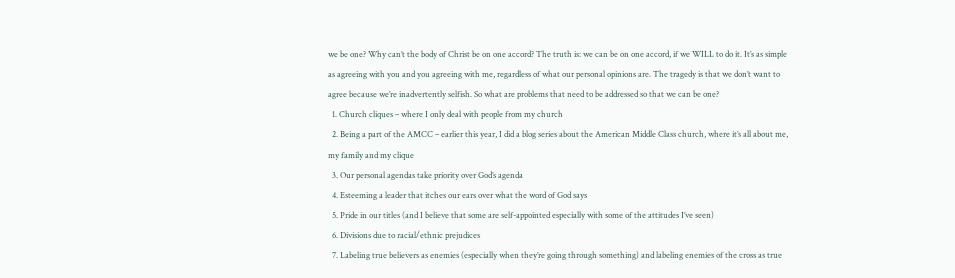we be one? Why can’t the body of Christ be on one accord? The truth is: we can be on one accord, if we WILL to do it. It’s as simple as agreeing with you and you agreeing with me, regardless of what our personal opinions are. The tragedy is that we don’t want to agree because we’re inadvertently selfish. So what are problems that need to be addressed so that we can be one?
  1. Church cliques – where I only deal with people from my church
  2. Being a part of the AMCC – earlier this year, I did a blog series about the American Middle Class church, where it’s all about me, my family and my clique
  3. Our personal agendas take priority over God’s agenda
  4. Esteeming a leader that itches our ears over what the word of God says
  5. Pride in our titles (and I believe that some are self-appointed especially with some of the attitudes I’ve seen)
  6. Divisions due to racial/ethnic prejudices
  7. Labeling true believers as enemies (especially when they’re going through something) and labeling enemies of the cross as true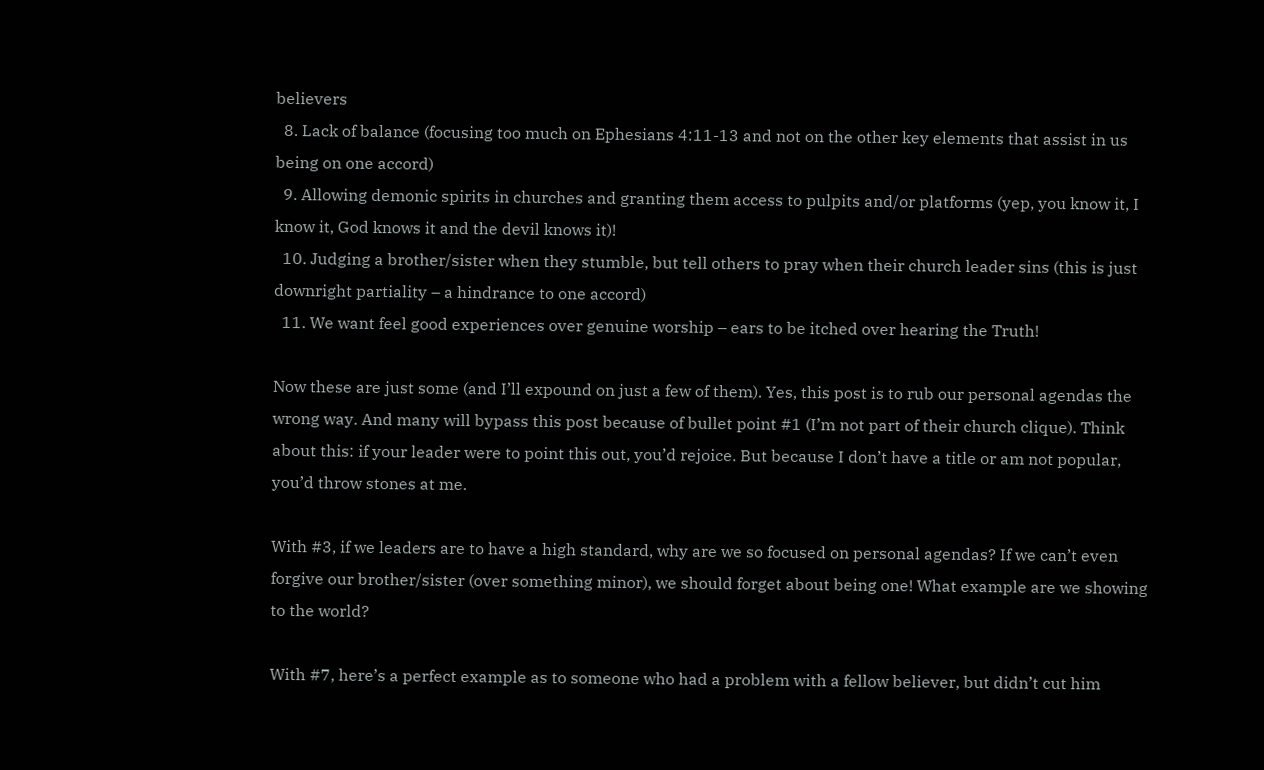believers
  8. Lack of balance (focusing too much on Ephesians 4:11-13 and not on the other key elements that assist in us being on one accord)
  9. Allowing demonic spirits in churches and granting them access to pulpits and/or platforms (yep, you know it, I know it, God knows it and the devil knows it)!
  10. Judging a brother/sister when they stumble, but tell others to pray when their church leader sins (this is just downright partiality – a hindrance to one accord)
  11. We want feel good experiences over genuine worship – ears to be itched over hearing the Truth!

Now these are just some (and I’ll expound on just a few of them). Yes, this post is to rub our personal agendas the wrong way. And many will bypass this post because of bullet point #1 (I’m not part of their church clique). Think about this: if your leader were to point this out, you’d rejoice. But because I don’t have a title or am not popular, you’d throw stones at me.

With #3, if we leaders are to have a high standard, why are we so focused on personal agendas? If we can’t even forgive our brother/sister (over something minor), we should forget about being one! What example are we showing to the world?

With #7, here’s a perfect example as to someone who had a problem with a fellow believer, but didn’t cut him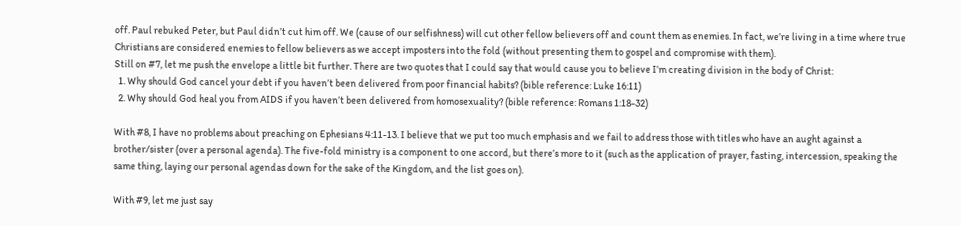off. Paul rebuked Peter, but Paul didn’t cut him off. We (cause of our selfishness) will cut other fellow believers off and count them as enemies. In fact, we’re living in a time where true Christians are considered enemies to fellow believers as we accept imposters into the fold (without presenting them to gospel and compromise with them).
Still on #7, let me push the envelope a little bit further. There are two quotes that I could say that would cause you to believe I’m creating division in the body of Christ:
  1. Why should God cancel your debt if you haven’t been delivered from poor financial habits? (bible reference: Luke 16:11)
  2. Why should God heal you from AIDS if you haven’t been delivered from homosexuality? (bible reference: Romans 1:18-32)

With #8, I have no problems about preaching on Ephesians 4:11-13. I believe that we put too much emphasis and we fail to address those with titles who have an aught against a brother/sister (over a personal agenda). The five-fold ministry is a component to one accord, but there’s more to it (such as the application of prayer, fasting, intercession, speaking the same thing, laying our personal agendas down for the sake of the Kingdom, and the list goes on).

With #9, let me just say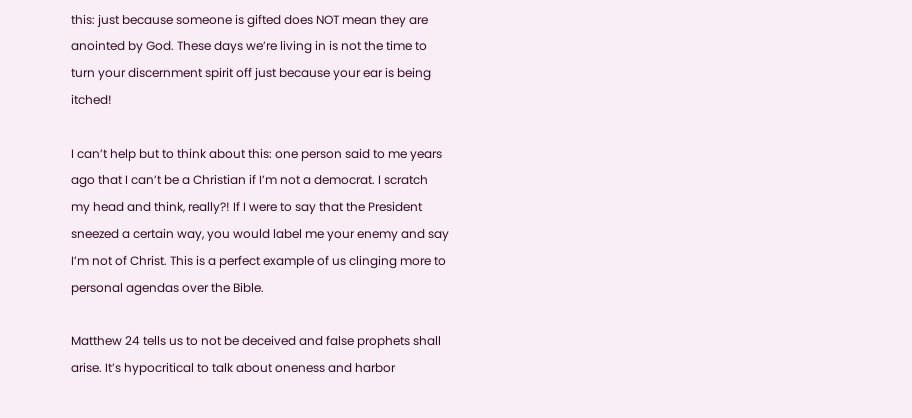this: just because someone is gifted does NOT mean they are anointed by God. These days we’re living in is not the time to turn your discernment spirit off just because your ear is being itched!

I can’t help but to think about this: one person said to me years ago that I can’t be a Christian if I’m not a democrat. I scratch my head and think, really?! If I were to say that the President sneezed a certain way, you would label me your enemy and say I’m not of Christ. This is a perfect example of us clinging more to personal agendas over the Bible.

Matthew 24 tells us to not be deceived and false prophets shall arise. It’s hypocritical to talk about oneness and harbor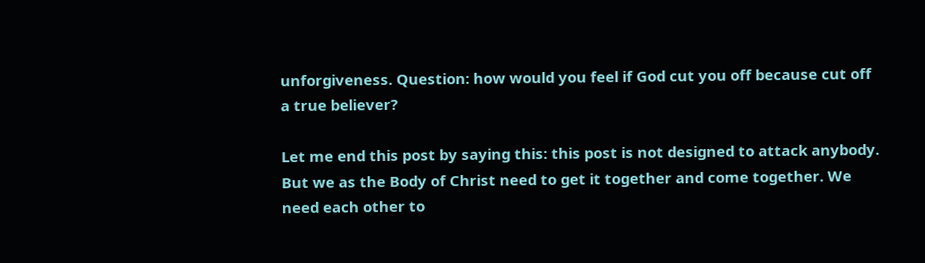unforgiveness. Question: how would you feel if God cut you off because cut off a true believer?

Let me end this post by saying this: this post is not designed to attack anybody. But we as the Body of Christ need to get it together and come together. We need each other to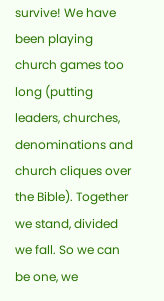survive! We have been playing church games too long (putting leaders, churches, denominations and church cliques over the Bible). Together we stand, divided we fall. So we can be one, we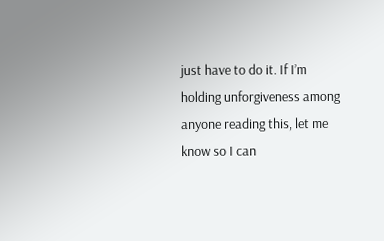just have to do it. If I’m holding unforgiveness among anyone reading this, let me know so I can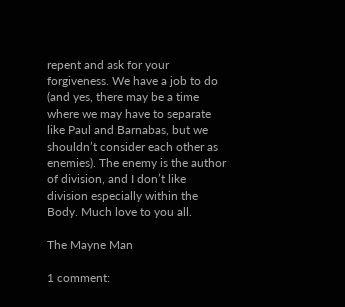repent and ask for your forgiveness. We have a job to do (and yes, there may be a time where we may have to separate like Paul and Barnabas, but we shouldn’t consider each other as enemies). The enemy is the author of division, and I don’t like division especially within the Body. Much love to you all.

The Mayne Man

1 comment: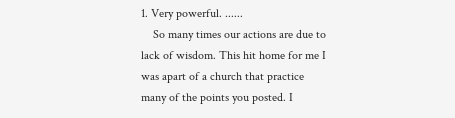1. Very powerful. ......
    So many times our actions are due to lack of wisdom. This hit home for me I was apart of a church that practice many of the points you posted. I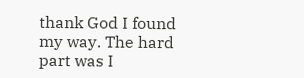thank God I found my way. The hard part was I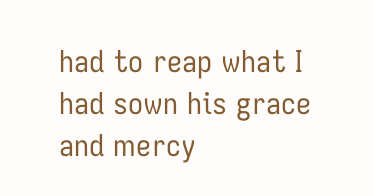had to reap what I had sown his grace and mercy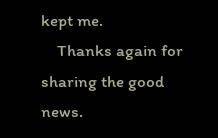kept me.
    Thanks again for sharing the good news.